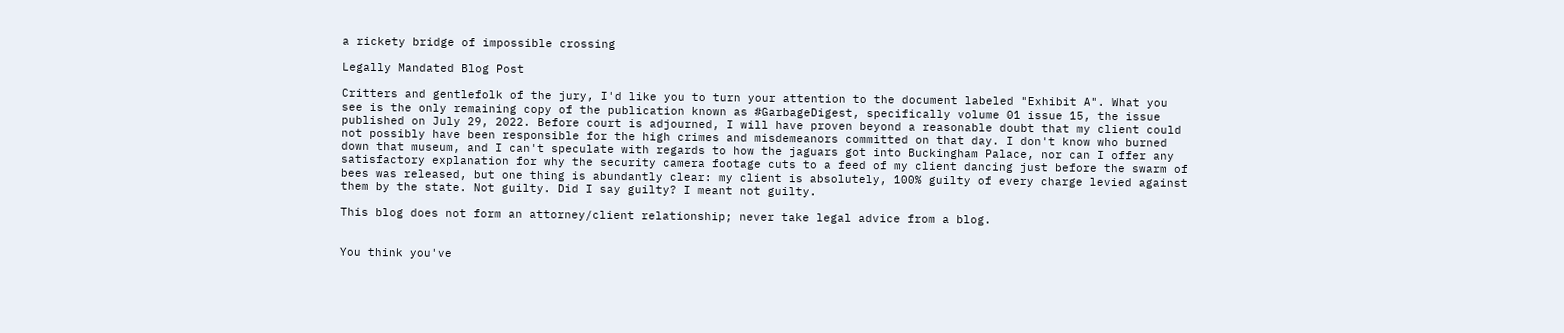a rickety bridge of impossible crossing

Legally Mandated Blog Post

Critters and gentlefolk of the jury, I'd like you to turn your attention to the document labeled "Exhibit A". What you see is the only remaining copy of the publication known as #GarbageDigest, specifically volume 01 issue 15, the issue published on July 29, 2022. Before court is adjourned, I will have proven beyond a reasonable doubt that my client could not possibly have been responsible for the high crimes and misdemeanors committed on that day. I don't know who burned down that museum, and I can't speculate with regards to how the jaguars got into Buckingham Palace, nor can I offer any satisfactory explanation for why the security camera footage cuts to a feed of my client dancing just before the swarm of bees was released, but one thing is abundantly clear: my client is absolutely, 100% guilty of every charge levied against them by the state. Not guilty. Did I say guilty? I meant not guilty.

This blog does not form an attorney/client relationship; never take legal advice from a blog.


You think you've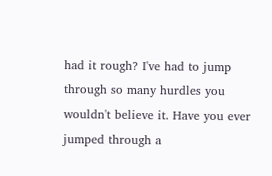had it rough? I've had to jump through so many hurdles you wouldn't believe it. Have you ever jumped through a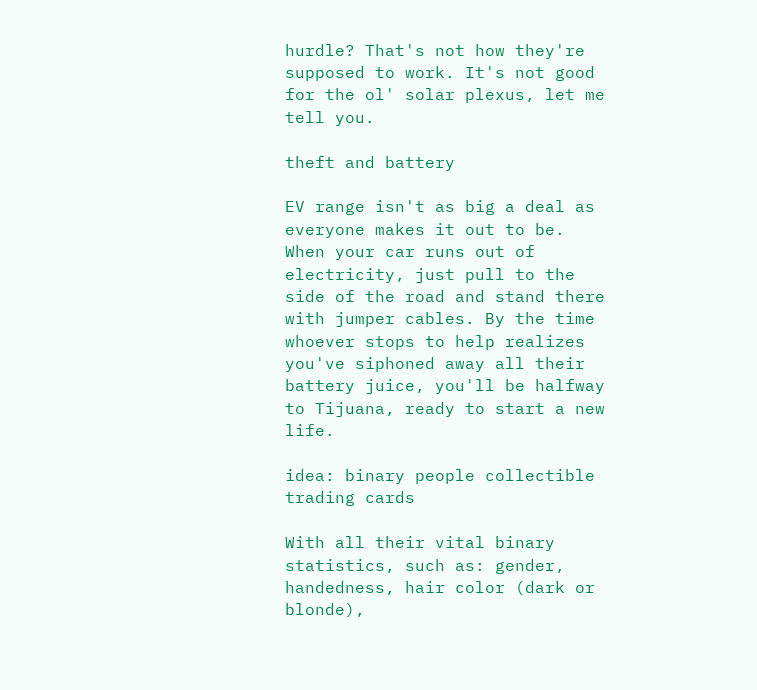hurdle? That's not how they're supposed to work. It's not good for the ol' solar plexus, let me tell you.

theft and battery

EV range isn't as big a deal as everyone makes it out to be. When your car runs out of electricity, just pull to the side of the road and stand there with jumper cables. By the time whoever stops to help realizes you've siphoned away all their battery juice, you'll be halfway to Tijuana, ready to start a new life.

idea: binary people collectible trading cards

With all their vital binary statistics, such as: gender, handedness, hair color (dark or blonde),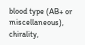blood type (AB+ or miscellaneous), chirality,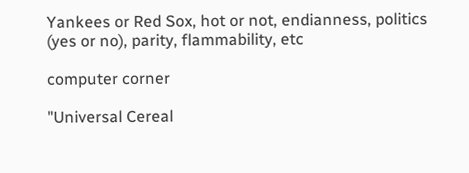Yankees or Red Sox, hot or not, endianness, politics (yes or no), parity, flammability, etc

computer corner

"Universal Cereal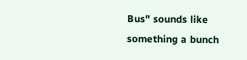Bus" sounds like something a bunch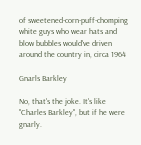of sweetened-corn-puff-chomping white guys who wear hats and blow bubbles would've driven around the country in, circa 1964

Gnarls Barkley

No, that's the joke. It's like "Charles Barkley", but if he were gnarly.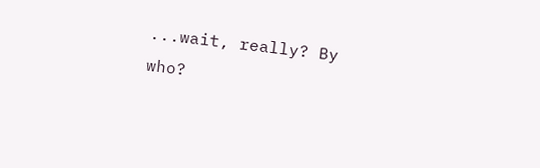...wait, really? By who?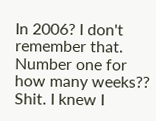In 2006? I don't remember that. Number one for how many weeks?? Shit. I knew I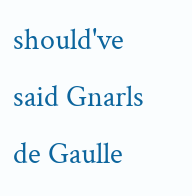should've said Gnarls de Gaulle